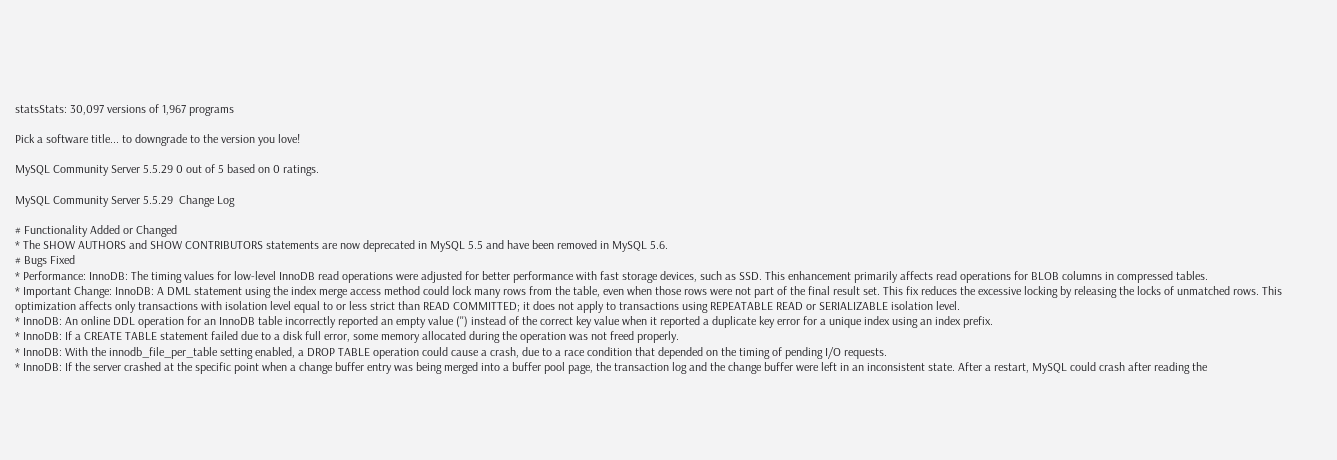statsStats: 30,097 versions of 1,967 programs

Pick a software title... to downgrade to the version you love!

MySQL Community Server 5.5.29 0 out of 5 based on 0 ratings.

MySQL Community Server 5.5.29  Change Log

# Functionality Added or Changed
* The SHOW AUTHORS and SHOW CONTRIBUTORS statements are now deprecated in MySQL 5.5 and have been removed in MySQL 5.6.
# Bugs Fixed
* Performance: InnoDB: The timing values for low-level InnoDB read operations were adjusted for better performance with fast storage devices, such as SSD. This enhancement primarily affects read operations for BLOB columns in compressed tables.
* Important Change: InnoDB: A DML statement using the index merge access method could lock many rows from the table, even when those rows were not part of the final result set. This fix reduces the excessive locking by releasing the locks of unmatched rows. This optimization affects only transactions with isolation level equal to or less strict than READ COMMITTED; it does not apply to transactions using REPEATABLE READ or SERIALIZABLE isolation level.
* InnoDB: An online DDL operation for an InnoDB table incorrectly reported an empty value ('') instead of the correct key value when it reported a duplicate key error for a unique index using an index prefix.
* InnoDB: If a CREATE TABLE statement failed due to a disk full error, some memory allocated during the operation was not freed properly.
* InnoDB: With the innodb_file_per_table setting enabled, a DROP TABLE operation could cause a crash, due to a race condition that depended on the timing of pending I/O requests.
* InnoDB: If the server crashed at the specific point when a change buffer entry was being merged into a buffer pool page, the transaction log and the change buffer were left in an inconsistent state. After a restart, MySQL could crash after reading the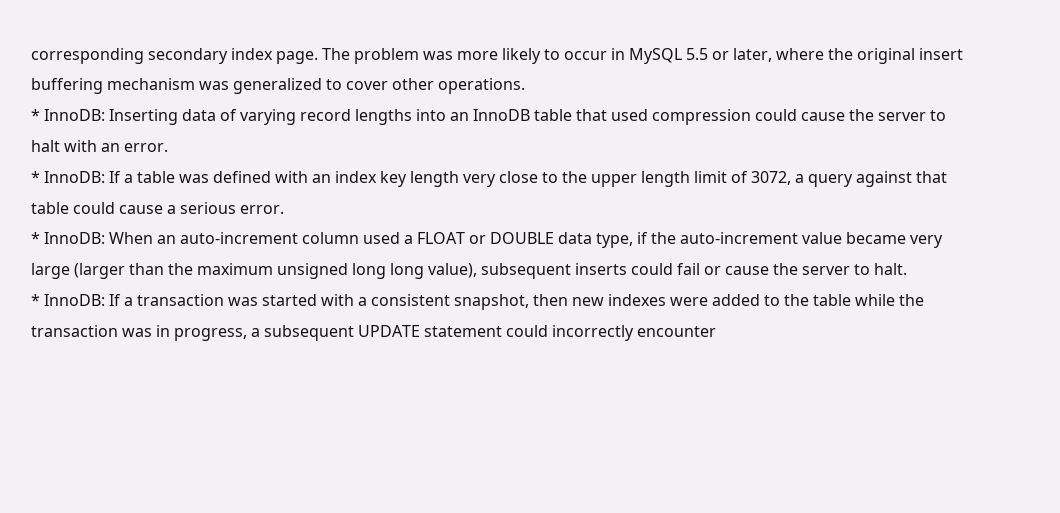corresponding secondary index page. The problem was more likely to occur in MySQL 5.5 or later, where the original insert buffering mechanism was generalized to cover other operations.
* InnoDB: Inserting data of varying record lengths into an InnoDB table that used compression could cause the server to halt with an error.
* InnoDB: If a table was defined with an index key length very close to the upper length limit of 3072, a query against that table could cause a serious error.
* InnoDB: When an auto-increment column used a FLOAT or DOUBLE data type, if the auto-increment value became very large (larger than the maximum unsigned long long value), subsequent inserts could fail or cause the server to halt.
* InnoDB: If a transaction was started with a consistent snapshot, then new indexes were added to the table while the transaction was in progress, a subsequent UPDATE statement could incorrectly encounter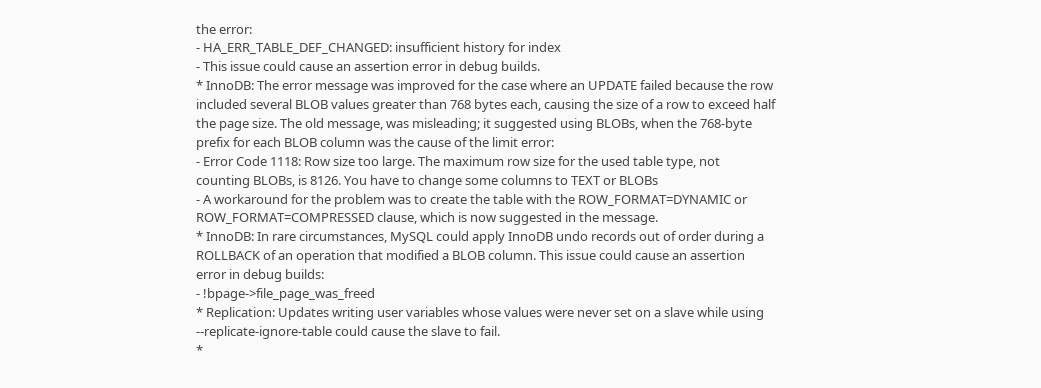the error:
- HA_ERR_TABLE_DEF_CHANGED: insufficient history for index
- This issue could cause an assertion error in debug builds.
* InnoDB: The error message was improved for the case where an UPDATE failed because the row included several BLOB values greater than 768 bytes each, causing the size of a row to exceed half the page size. The old message, was misleading; it suggested using BLOBs, when the 768-byte prefix for each BLOB column was the cause of the limit error:
- Error Code 1118: Row size too large. The maximum row size for the used table type, not counting BLOBs, is 8126. You have to change some columns to TEXT or BLOBs
- A workaround for the problem was to create the table with the ROW_FORMAT=DYNAMIC or ROW_FORMAT=COMPRESSED clause, which is now suggested in the message.
* InnoDB: In rare circumstances, MySQL could apply InnoDB undo records out of order during a ROLLBACK of an operation that modified a BLOB column. This issue could cause an assertion error in debug builds:
- !bpage->file_page_was_freed
* Replication: Updates writing user variables whose values were never set on a slave while using --replicate-ignore-table could cause the slave to fail.
*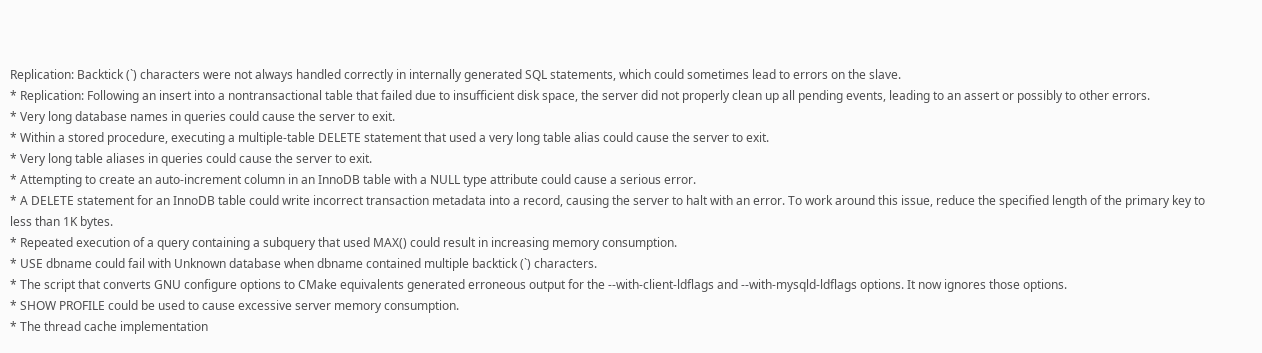Replication: Backtick (`) characters were not always handled correctly in internally generated SQL statements, which could sometimes lead to errors on the slave.
* Replication: Following an insert into a nontransactional table that failed due to insufficient disk space, the server did not properly clean up all pending events, leading to an assert or possibly to other errors.
* Very long database names in queries could cause the server to exit.
* Within a stored procedure, executing a multiple-table DELETE statement that used a very long table alias could cause the server to exit.
* Very long table aliases in queries could cause the server to exit.
* Attempting to create an auto-increment column in an InnoDB table with a NULL type attribute could cause a serious error.
* A DELETE statement for an InnoDB table could write incorrect transaction metadata into a record, causing the server to halt with an error. To work around this issue, reduce the specified length of the primary key to less than 1K bytes.
* Repeated execution of a query containing a subquery that used MAX() could result in increasing memory consumption.
* USE dbname could fail with Unknown database when dbname contained multiple backtick (`) characters.
* The script that converts GNU configure options to CMake equivalents generated erroneous output for the --with-client-ldflags and --with-mysqld-ldflags options. It now ignores those options.
* SHOW PROFILE could be used to cause excessive server memory consumption.
* The thread cache implementation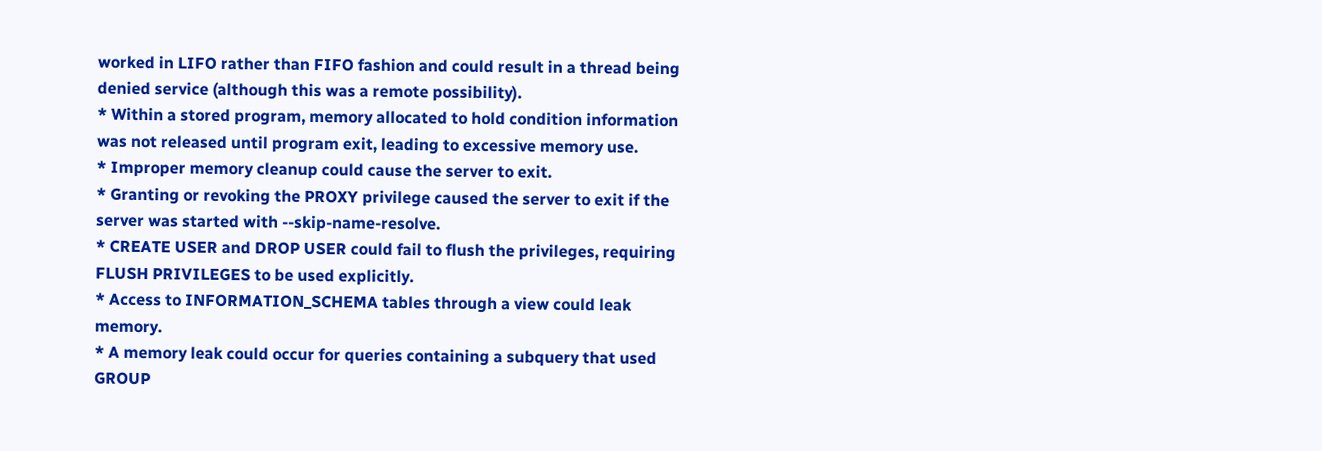worked in LIFO rather than FIFO fashion and could result in a thread being denied service (although this was a remote possibility).
* Within a stored program, memory allocated to hold condition information was not released until program exit, leading to excessive memory use.
* Improper memory cleanup could cause the server to exit.
* Granting or revoking the PROXY privilege caused the server to exit if the server was started with --skip-name-resolve.
* CREATE USER and DROP USER could fail to flush the privileges, requiring FLUSH PRIVILEGES to be used explicitly.
* Access to INFORMATION_SCHEMA tables through a view could leak memory.
* A memory leak could occur for queries containing a subquery that used GROUP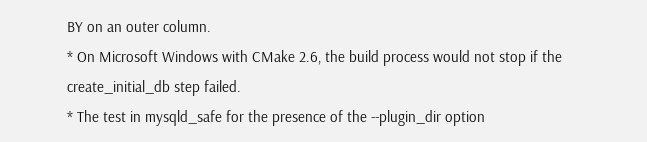BY on an outer column.
* On Microsoft Windows with CMake 2.6, the build process would not stop if the create_initial_db step failed.
* The test in mysqld_safe for the presence of the --plugin_dir option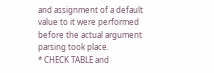and assignment of a default value to it were performed before the actual argument parsing took place.
* CHECK TABLE and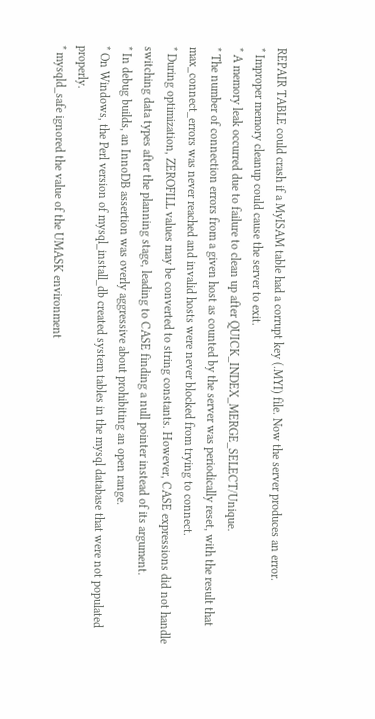REPAIR TABLE could crash if a MyISAM table had a corrupt key (.MYI) file. Now the server produces an error.
* Improper memory cleanup could cause the server to exit.
* A memory leak occurred due to failure to clean up after QUICK_INDEX_MERGE_SELECT/Unique.
* The number of connection errors from a given host as counted by the server was periodically reset, with the result that max_connect_errors was never reached and invalid hosts were never blocked from trying to connect.
* During optimization, ZEROFILL values may be converted to string constants. However, CASE expressions did not handle switching data types after the planning stage, leading to CASE finding a null pointer instead of its argument.
* In debug builds, an InnoDB assertion was overly aggressive about prohibiting an open range.
* On Windows, the Perl version of mysql_install_db created system tables in the mysql database that were not populated properly.
* mysqld_safe ignored the value of the UMASK environment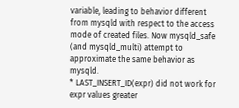variable, leading to behavior different from mysqld with respect to the access mode of created files. Now mysqld_safe (and mysqld_multi) attempt to approximate the same behavior as mysqld.
* LAST_INSERT_ID(expr) did not work for expr values greater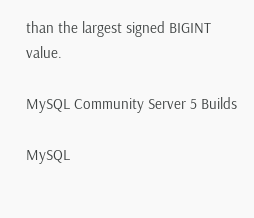than the largest signed BIGINT value.

MySQL Community Server 5 Builds

MySQL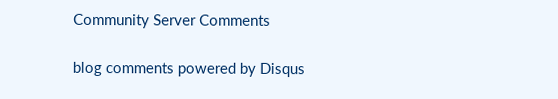Community Server Comments

blog comments powered by Disqus